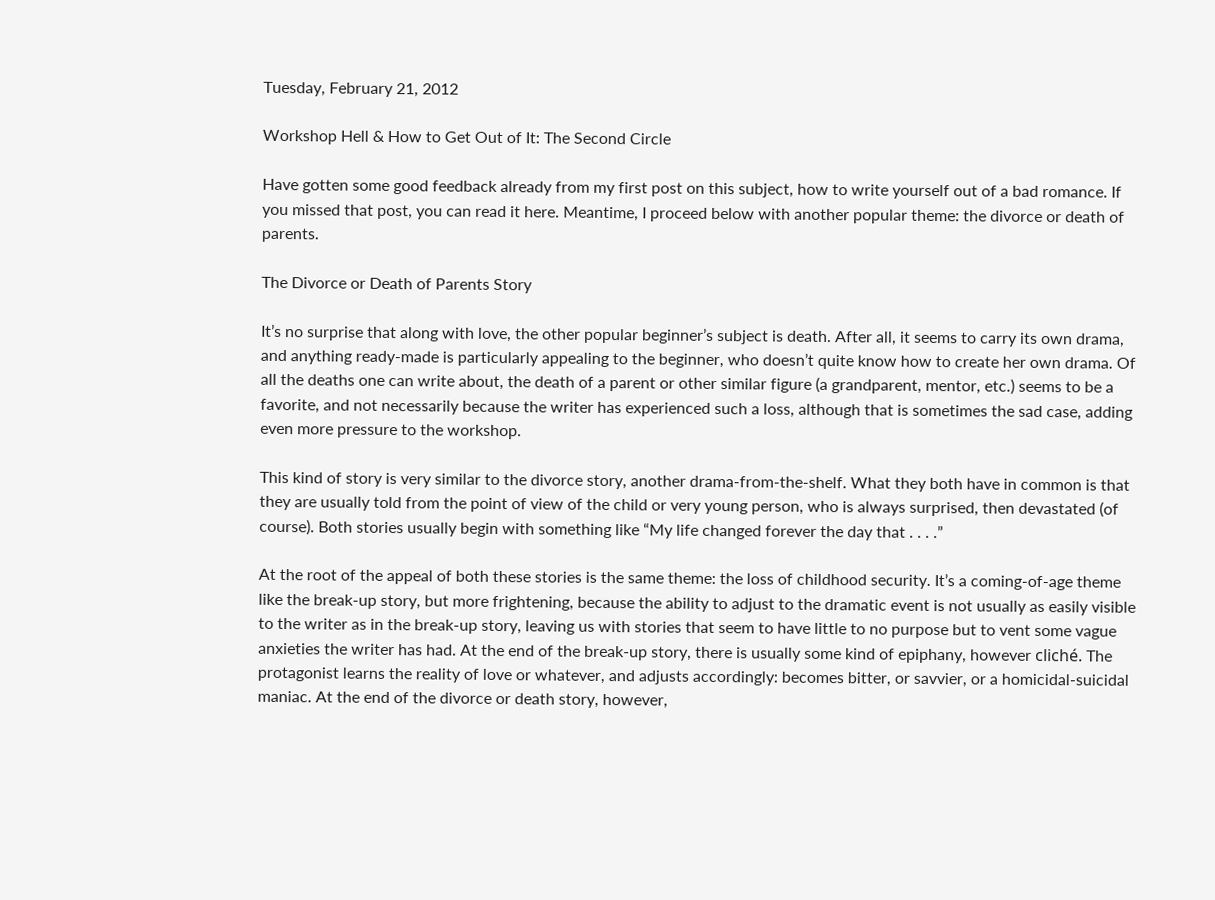Tuesday, February 21, 2012

Workshop Hell & How to Get Out of It: The Second Circle

Have gotten some good feedback already from my first post on this subject, how to write yourself out of a bad romance. If you missed that post, you can read it here. Meantime, I proceed below with another popular theme: the divorce or death of parents.

The Divorce or Death of Parents Story

It’s no surprise that along with love, the other popular beginner’s subject is death. After all, it seems to carry its own drama, and anything ready-made is particularly appealing to the beginner, who doesn’t quite know how to create her own drama. Of all the deaths one can write about, the death of a parent or other similar figure (a grandparent, mentor, etc.) seems to be a favorite, and not necessarily because the writer has experienced such a loss, although that is sometimes the sad case, adding even more pressure to the workshop.

This kind of story is very similar to the divorce story, another drama-from-the-shelf. What they both have in common is that they are usually told from the point of view of the child or very young person, who is always surprised, then devastated (of course). Both stories usually begin with something like “My life changed forever the day that . . . .”

At the root of the appeal of both these stories is the same theme: the loss of childhood security. It’s a coming-of-age theme like the break-up story, but more frightening, because the ability to adjust to the dramatic event is not usually as easily visible to the writer as in the break-up story, leaving us with stories that seem to have little to no purpose but to vent some vague anxieties the writer has had. At the end of the break-up story, there is usually some kind of epiphany, however cliché. The protagonist learns the reality of love or whatever, and adjusts accordingly: becomes bitter, or savvier, or a homicidal-suicidal maniac. At the end of the divorce or death story, however,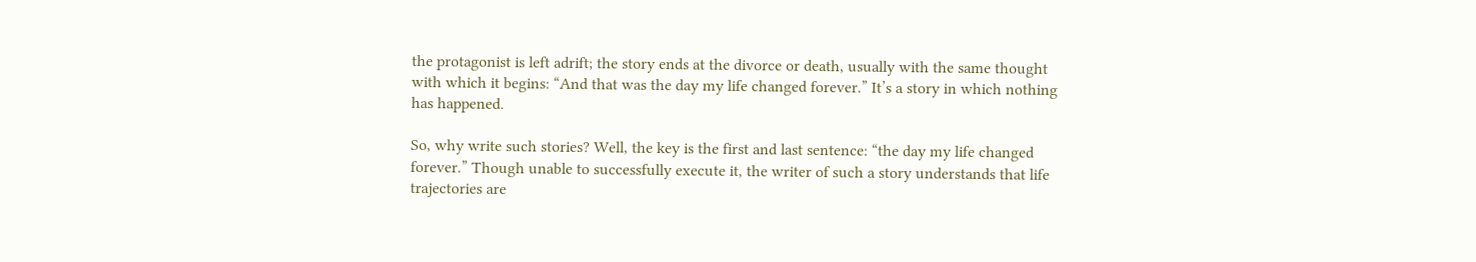the protagonist is left adrift; the story ends at the divorce or death, usually with the same thought with which it begins: “And that was the day my life changed forever.” It’s a story in which nothing has happened.

So, why write such stories? Well, the key is the first and last sentence: “the day my life changed forever.” Though unable to successfully execute it, the writer of such a story understands that life trajectories are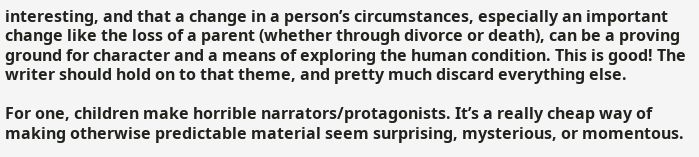interesting, and that a change in a person’s circumstances, especially an important change like the loss of a parent (whether through divorce or death), can be a proving ground for character and a means of exploring the human condition. This is good! The writer should hold on to that theme, and pretty much discard everything else.

For one, children make horrible narrators/protagonists. It’s a really cheap way of making otherwise predictable material seem surprising, mysterious, or momentous.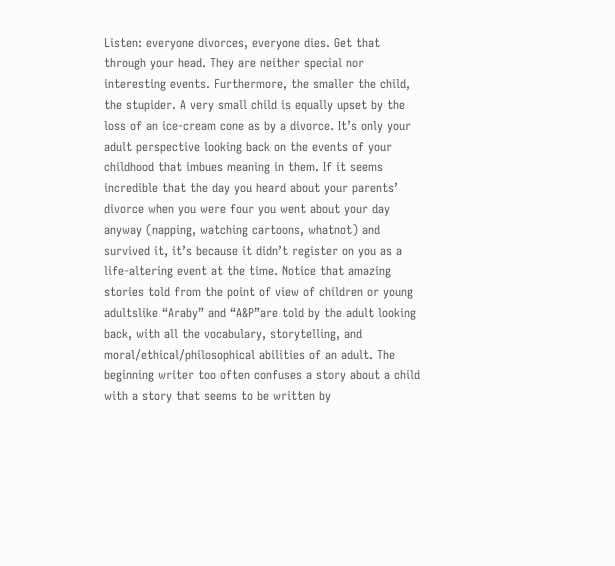Listen: everyone divorces, everyone dies. Get that through your head. They are neither special nor interesting events. Furthermore, the smaller the child, the stupider. A very small child is equally upset by the loss of an ice-cream cone as by a divorce. It’s only your adult perspective looking back on the events of your childhood that imbues meaning in them. If it seems incredible that the day you heard about your parents’ divorce when you were four you went about your day anyway (napping, watching cartoons, whatnot) and survived it, it’s because it didn’t register on you as a life-altering event at the time. Notice that amazing stories told from the point of view of children or young adultslike “Araby” and “A&P”are told by the adult looking back, with all the vocabulary, storytelling, and moral/ethical/philosophical abilities of an adult. The beginning writer too often confuses a story about a child with a story that seems to be written by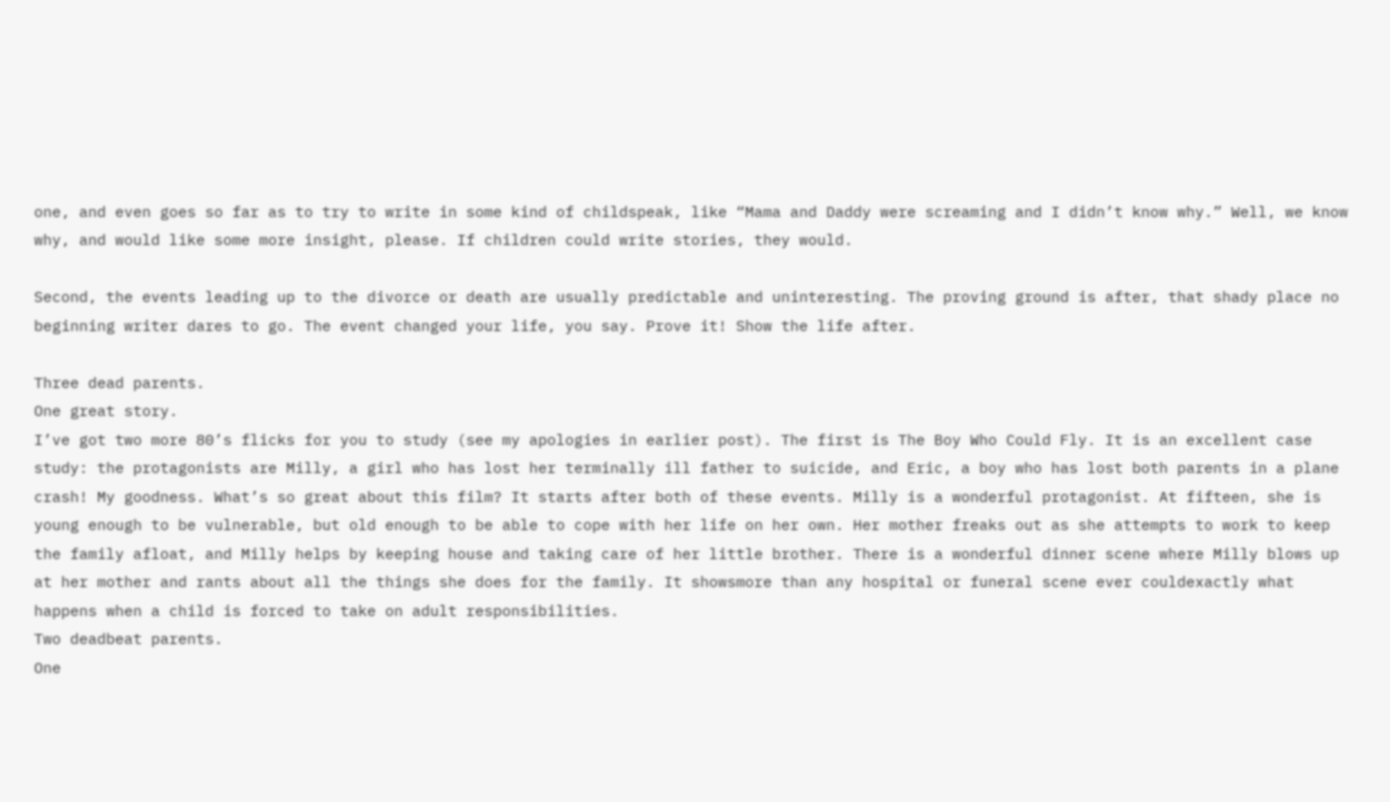one, and even goes so far as to try to write in some kind of childspeak, like “Mama and Daddy were screaming and I didn’t know why.” Well, we know why, and would like some more insight, please. If children could write stories, they would.

Second, the events leading up to the divorce or death are usually predictable and uninteresting. The proving ground is after, that shady place no beginning writer dares to go. The event changed your life, you say. Prove it! Show the life after.

Three dead parents.
One great story.
I’ve got two more 80’s flicks for you to study (see my apologies in earlier post). The first is The Boy Who Could Fly. It is an excellent case study: the protagonists are Milly, a girl who has lost her terminally ill father to suicide, and Eric, a boy who has lost both parents in a plane crash! My goodness. What’s so great about this film? It starts after both of these events. Milly is a wonderful protagonist. At fifteen, she is young enough to be vulnerable, but old enough to be able to cope with her life on her own. Her mother freaks out as she attempts to work to keep the family afloat, and Milly helps by keeping house and taking care of her little brother. There is a wonderful dinner scene where Milly blows up at her mother and rants about all the things she does for the family. It showsmore than any hospital or funeral scene ever couldexactly what happens when a child is forced to take on adult responsibilities.
Two deadbeat parents.
One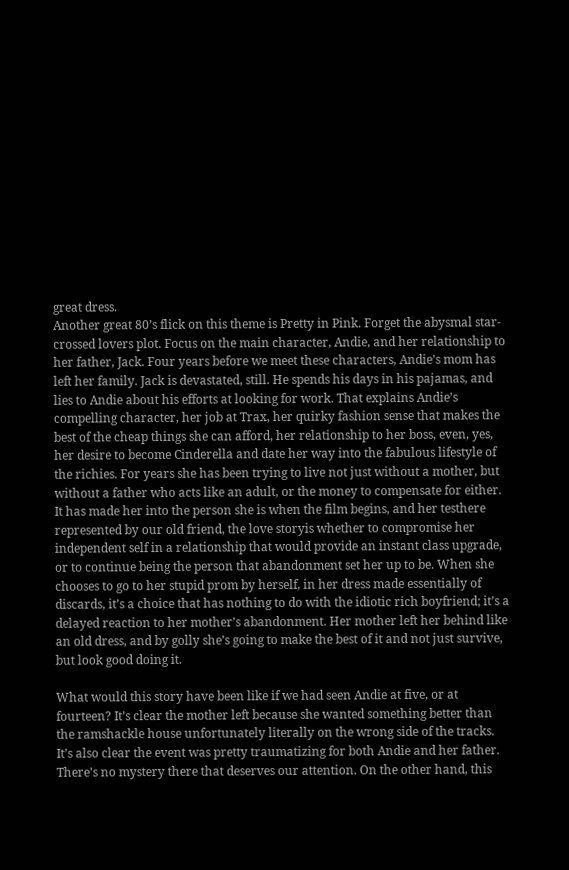great dress.
Another great 80’s flick on this theme is Pretty in Pink. Forget the abysmal star-crossed lovers plot. Focus on the main character, Andie, and her relationship to her father, Jack. Four years before we meet these characters, Andie’s mom has left her family. Jack is devastated, still. He spends his days in his pajamas, and lies to Andie about his efforts at looking for work. That explains Andie’s compelling character, her job at Trax, her quirky fashion sense that makes the best of the cheap things she can afford, her relationship to her boss, even, yes, her desire to become Cinderella and date her way into the fabulous lifestyle of the richies. For years she has been trying to live not just without a mother, but without a father who acts like an adult, or the money to compensate for either. It has made her into the person she is when the film begins, and her testhere represented by our old friend, the love storyis whether to compromise her independent self in a relationship that would provide an instant class upgrade, or to continue being the person that abandonment set her up to be. When she chooses to go to her stupid prom by herself, in her dress made essentially of discards, it’s a choice that has nothing to do with the idiotic rich boyfriend; it’s a delayed reaction to her mother’s abandonment. Her mother left her behind like an old dress, and by golly she’s going to make the best of it and not just survive, but look good doing it.

What would this story have been like if we had seen Andie at five, or at fourteen? It’s clear the mother left because she wanted something better than the ramshackle house unfortunately literally on the wrong side of the tracks. It’s also clear the event was pretty traumatizing for both Andie and her father. There’s no mystery there that deserves our attention. On the other hand, this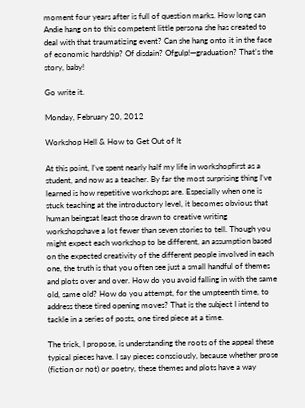moment four years after is full of question marks. How long can Andie hang on to this competent little persona she has created to deal with that traumatizing event? Can she hang onto it in the face of economic hardship? Of disdain? Ofgulp!—graduation? That’s the story, baby!

Go write it.

Monday, February 20, 2012

Workshop Hell & How to Get Out of It

At this point, I’ve spent nearly half my life in workshopfirst as a student, and now as a teacher. By far the most surprising thing I’ve learned is how repetitive workshops are. Especially when one is stuck teaching at the introductory level, it becomes obvious that human beingsat least those drawn to creative writing workshopshave a lot fewer than seven stories to tell. Though you might expect each workshop to be different, an assumption based on the expected creativity of the different people involved in each one, the truth is that you often see just a small handful of themes and plots over and over. How do you avoid falling in with the same old, same old? How do you attempt, for the umpteenth time, to address these tired opening moves? That is the subject I intend to tackle in a series of posts, one tired piece at a time.

The trick, I propose, is understanding the roots of the appeal these typical pieces have. I say pieces consciously, because whether prose (fiction or not) or poetry, these themes and plots have a way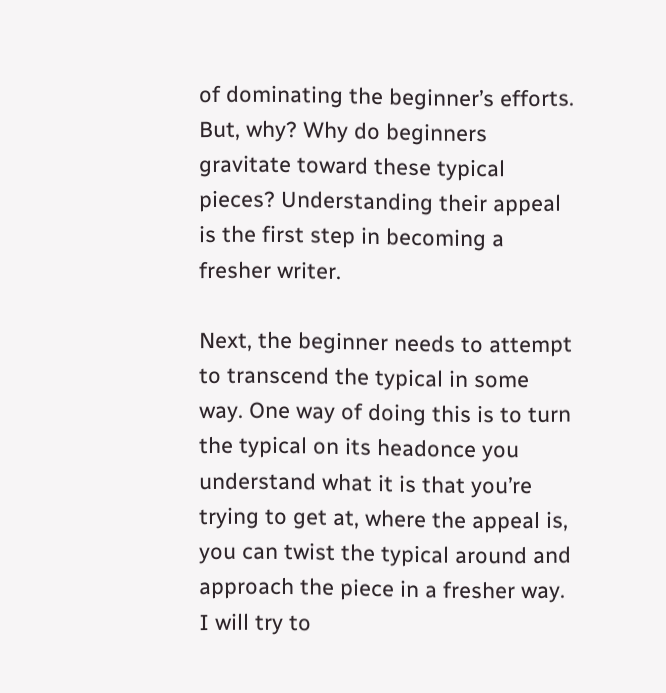of dominating the beginner’s efforts. But, why? Why do beginners gravitate toward these typical pieces? Understanding their appeal is the first step in becoming a fresher writer.

Next, the beginner needs to attempt to transcend the typical in some way. One way of doing this is to turn the typical on its headonce you understand what it is that you’re trying to get at, where the appeal is, you can twist the typical around and approach the piece in a fresher way. I will try to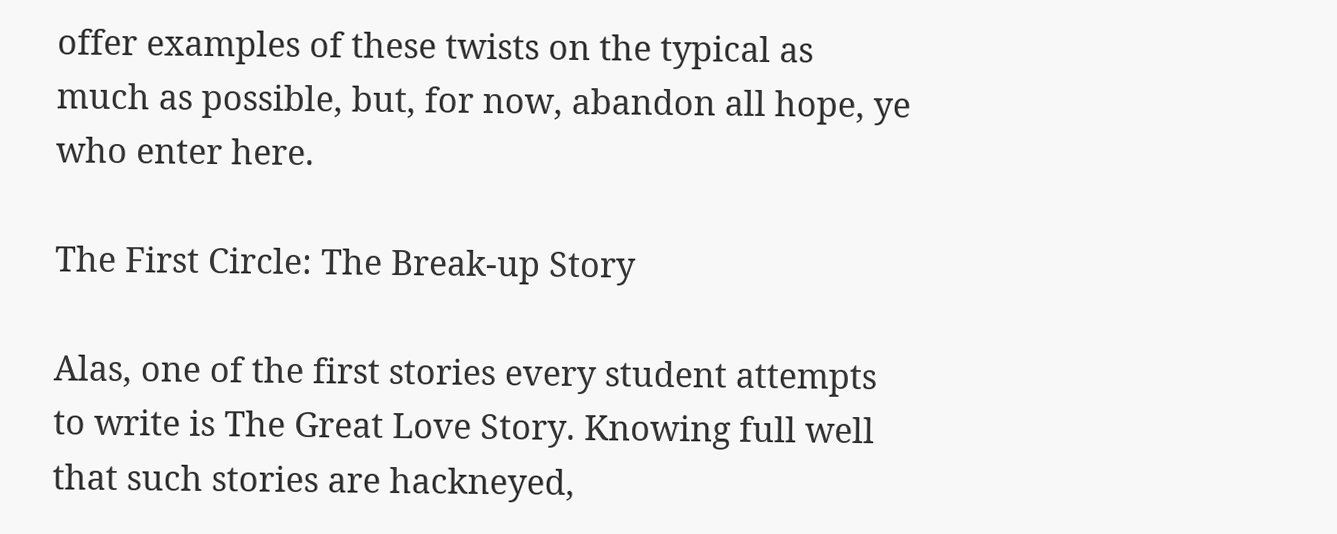offer examples of these twists on the typical as much as possible, but, for now, abandon all hope, ye who enter here.

The First Circle: The Break-up Story

Alas, one of the first stories every student attempts to write is The Great Love Story. Knowing full well that such stories are hackneyed,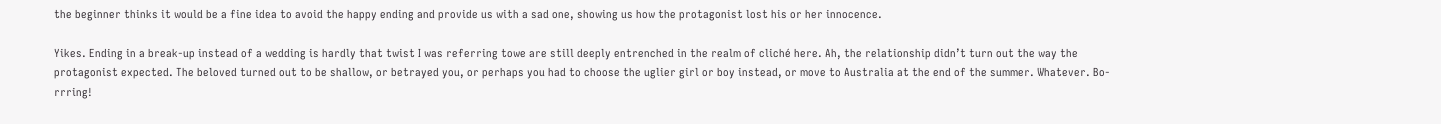the beginner thinks it would be a fine idea to avoid the happy ending and provide us with a sad one, showing us how the protagonist lost his or her innocence.

Yikes. Ending in a break-up instead of a wedding is hardly that twist I was referring towe are still deeply entrenched in the realm of cliché here. Ah, the relationship didn’t turn out the way the protagonist expected. The beloved turned out to be shallow, or betrayed you, or perhaps you had to choose the uglier girl or boy instead, or move to Australia at the end of the summer. Whatever. Bo-rrring!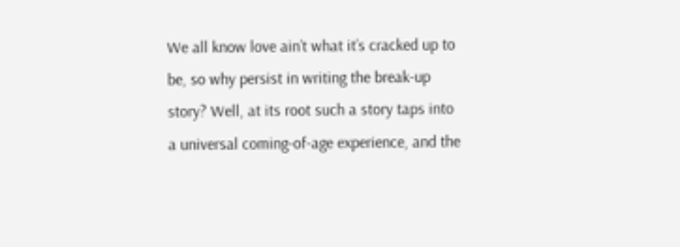We all know love ain’t what it’s cracked up to be, so why persist in writing the break-up story? Well, at its root such a story taps into a universal coming-of-age experience, and the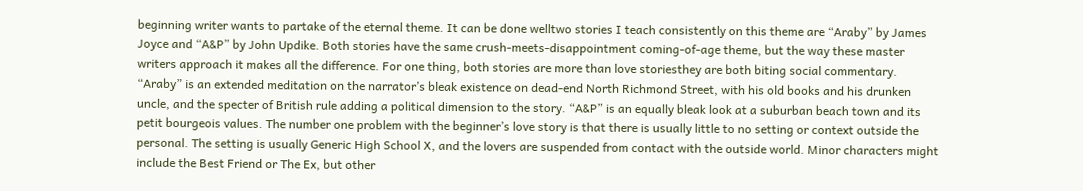beginning writer wants to partake of the eternal theme. It can be done welltwo stories I teach consistently on this theme are “Araby” by James Joyce and “A&P” by John Updike. Both stories have the same crush-meets-disappointment coming-of-age theme, but the way these master writers approach it makes all the difference. For one thing, both stories are more than love storiesthey are both biting social commentary. “Araby” is an extended meditation on the narrator’s bleak existence on dead-end North Richmond Street, with his old books and his drunken uncle, and the specter of British rule adding a political dimension to the story. “A&P” is an equally bleak look at a suburban beach town and its petit bourgeois values. The number one problem with the beginner’s love story is that there is usually little to no setting or context outside the personal. The setting is usually Generic High School X, and the lovers are suspended from contact with the outside world. Minor characters might include the Best Friend or The Ex, but other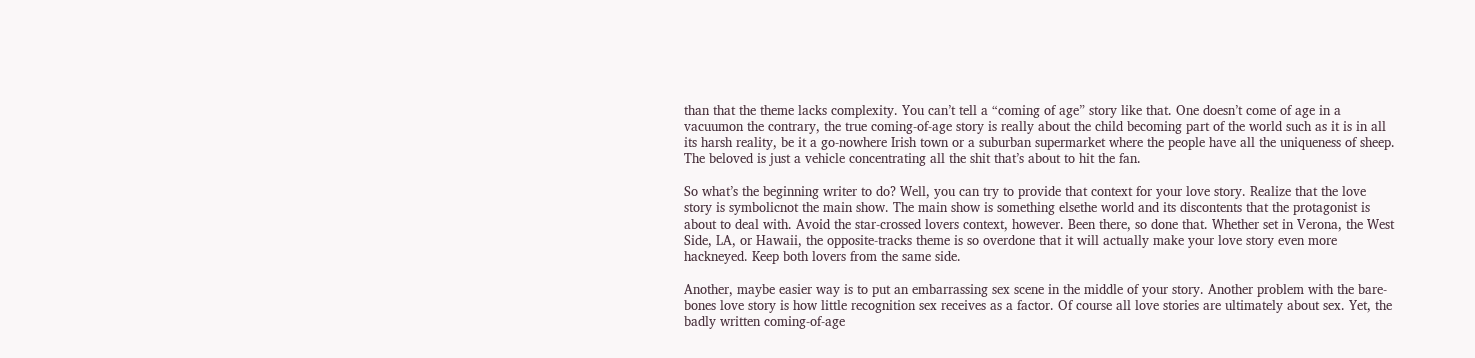than that the theme lacks complexity. You can’t tell a “coming of age” story like that. One doesn’t come of age in a vacuumon the contrary, the true coming-of-age story is really about the child becoming part of the world such as it is in all its harsh reality, be it a go-nowhere Irish town or a suburban supermarket where the people have all the uniqueness of sheep. The beloved is just a vehicle concentrating all the shit that’s about to hit the fan.

So what’s the beginning writer to do? Well, you can try to provide that context for your love story. Realize that the love story is symbolicnot the main show. The main show is something elsethe world and its discontents that the protagonist is about to deal with. Avoid the star-crossed lovers context, however. Been there, so done that. Whether set in Verona, the West Side, LA, or Hawaii, the opposite-tracks theme is so overdone that it will actually make your love story even more hackneyed. Keep both lovers from the same side.

Another, maybe easier way is to put an embarrassing sex scene in the middle of your story. Another problem with the bare-bones love story is how little recognition sex receives as a factor. Of course all love stories are ultimately about sex. Yet, the badly written coming-of-age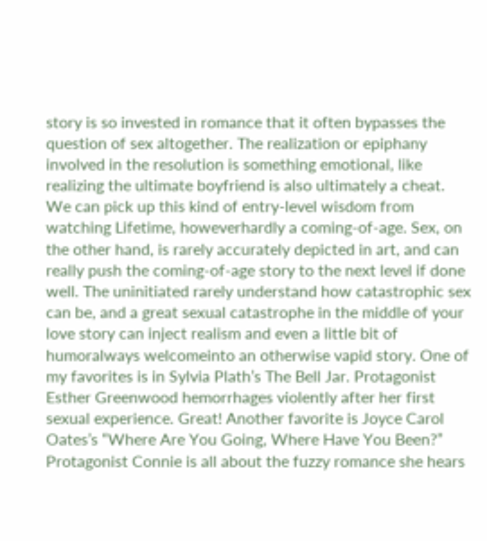story is so invested in romance that it often bypasses the question of sex altogether. The realization or epiphany involved in the resolution is something emotional, like realizing the ultimate boyfriend is also ultimately a cheat. We can pick up this kind of entry-level wisdom from watching Lifetime, howeverhardly a coming-of-age. Sex, on the other hand, is rarely accurately depicted in art, and can really push the coming-of-age story to the next level if done well. The uninitiated rarely understand how catastrophic sex can be, and a great sexual catastrophe in the middle of your love story can inject realism and even a little bit of humoralways welcomeinto an otherwise vapid story. One of my favorites is in Sylvia Plath’s The Bell Jar. Protagonist Esther Greenwood hemorrhages violently after her first sexual experience. Great! Another favorite is Joyce Carol Oates’s “Where Are You Going, Where Have You Been?” Protagonist Connie is all about the fuzzy romance she hears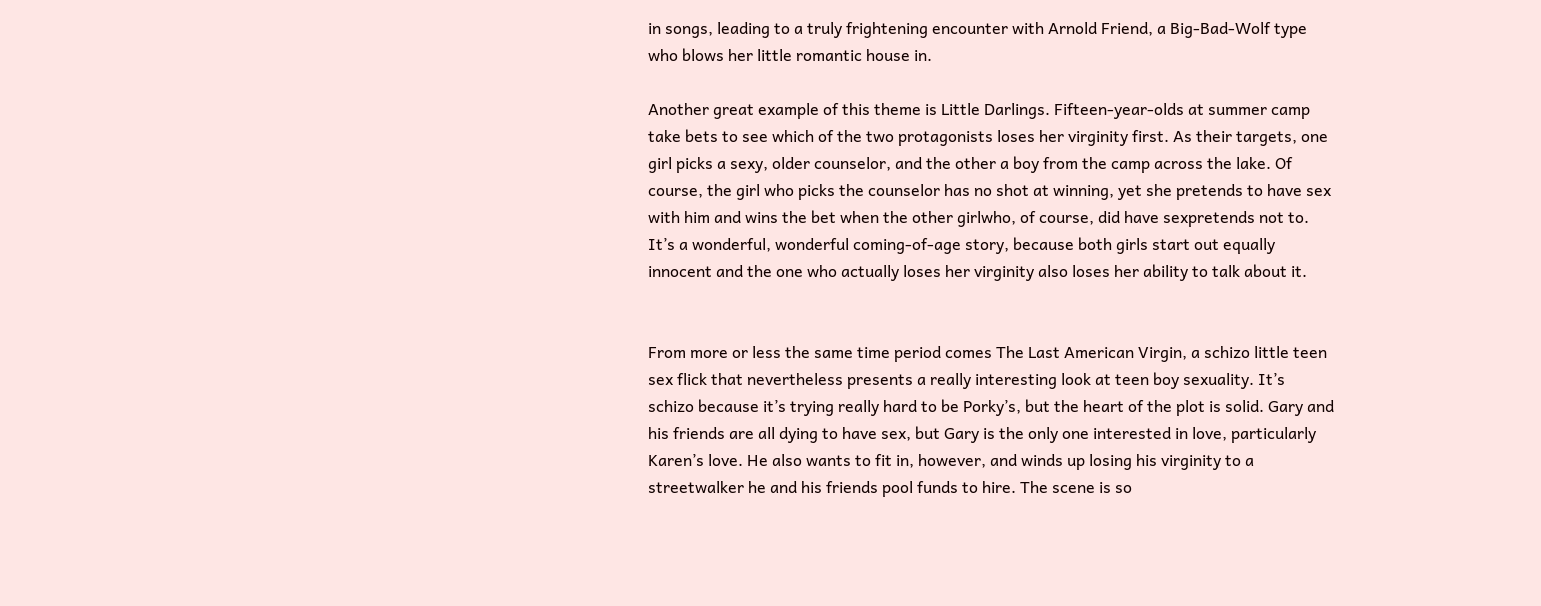in songs, leading to a truly frightening encounter with Arnold Friend, a Big-Bad-Wolf type who blows her little romantic house in.

Another great example of this theme is Little Darlings. Fifteen-year-olds at summer camp take bets to see which of the two protagonists loses her virginity first. As their targets, one girl picks a sexy, older counselor, and the other a boy from the camp across the lake. Of course, the girl who picks the counselor has no shot at winning, yet she pretends to have sex with him and wins the bet when the other girlwho, of course, did have sexpretends not to. It’s a wonderful, wonderful coming-of-age story, because both girls start out equally innocent and the one who actually loses her virginity also loses her ability to talk about it.


From more or less the same time period comes The Last American Virgin, a schizo little teen sex flick that nevertheless presents a really interesting look at teen boy sexuality. It’s schizo because it’s trying really hard to be Porky’s, but the heart of the plot is solid. Gary and his friends are all dying to have sex, but Gary is the only one interested in love, particularly Karen’s love. He also wants to fit in, however, and winds up losing his virginity to a streetwalker he and his friends pool funds to hire. The scene is so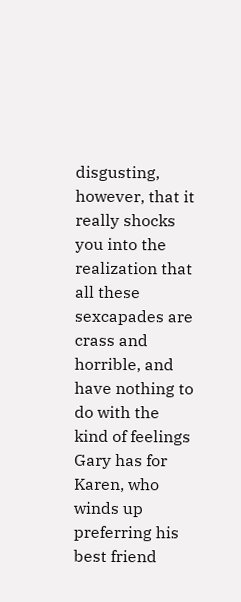disgusting, however, that it really shocks you into the realization that all these sexcapades are crass and horrible, and have nothing to do with the kind of feelings Gary has for Karen, who winds up preferring his best friend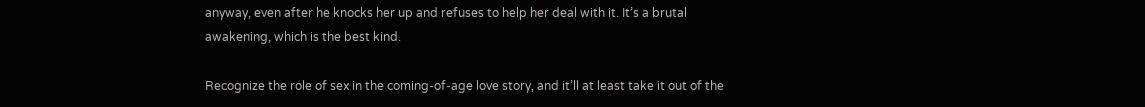anyway, even after he knocks her up and refuses to help her deal with it. It’s a brutal awakening, which is the best kind.

Recognize the role of sex in the coming-of-age love story, and it’ll at least take it out of the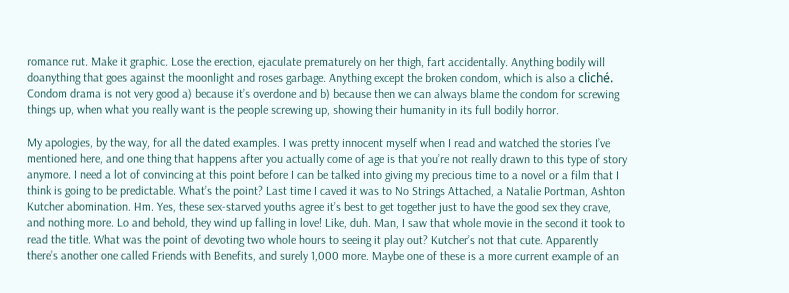romance rut. Make it graphic. Lose the erection, ejaculate prematurely on her thigh, fart accidentally. Anything bodily will doanything that goes against the moonlight and roses garbage. Anything except the broken condom, which is also a cliché. Condom drama is not very good a) because it’s overdone and b) because then we can always blame the condom for screwing things up, when what you really want is the people screwing up, showing their humanity in its full bodily horror.

My apologies, by the way, for all the dated examples. I was pretty innocent myself when I read and watched the stories I’ve mentioned here, and one thing that happens after you actually come of age is that you’re not really drawn to this type of story anymore. I need a lot of convincing at this point before I can be talked into giving my precious time to a novel or a film that I think is going to be predictable. What’s the point? Last time I caved it was to No Strings Attached, a Natalie Portman, Ashton Kutcher abomination. Hm. Yes, these sex-starved youths agree it’s best to get together just to have the good sex they crave, and nothing more. Lo and behold, they wind up falling in love! Like, duh. Man, I saw that whole movie in the second it took to read the title. What was the point of devoting two whole hours to seeing it play out? Kutcher’s not that cute. Apparently there’s another one called Friends with Benefits, and surely 1,000 more. Maybe one of these is a more current example of an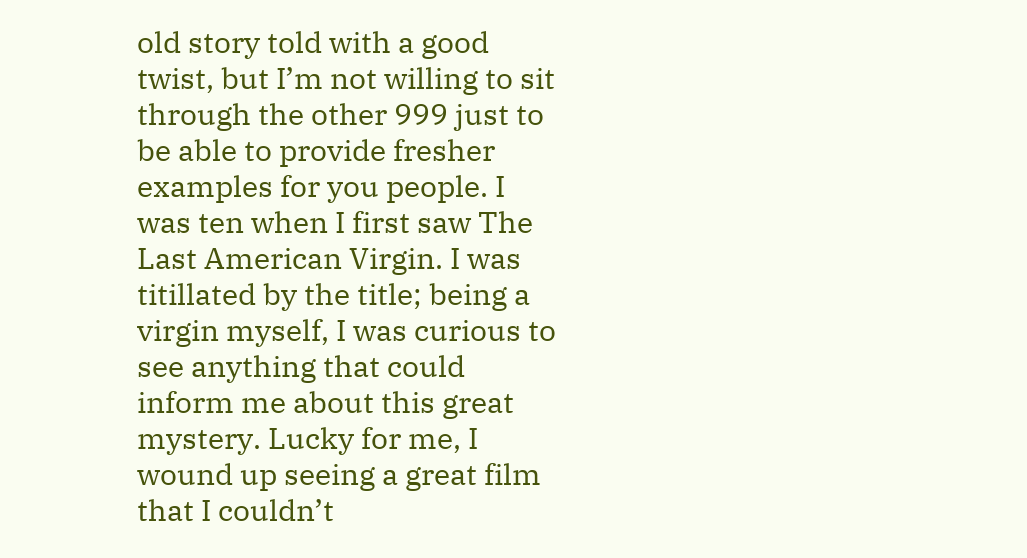old story told with a good twist, but I’m not willing to sit through the other 999 just to be able to provide fresher examples for you people. I was ten when I first saw The Last American Virgin. I was titillated by the title; being a virgin myself, I was curious to see anything that could inform me about this great mystery. Lucky for me, I wound up seeing a great film that I couldn’t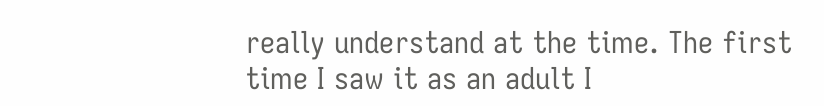really understand at the time. The first time I saw it as an adult I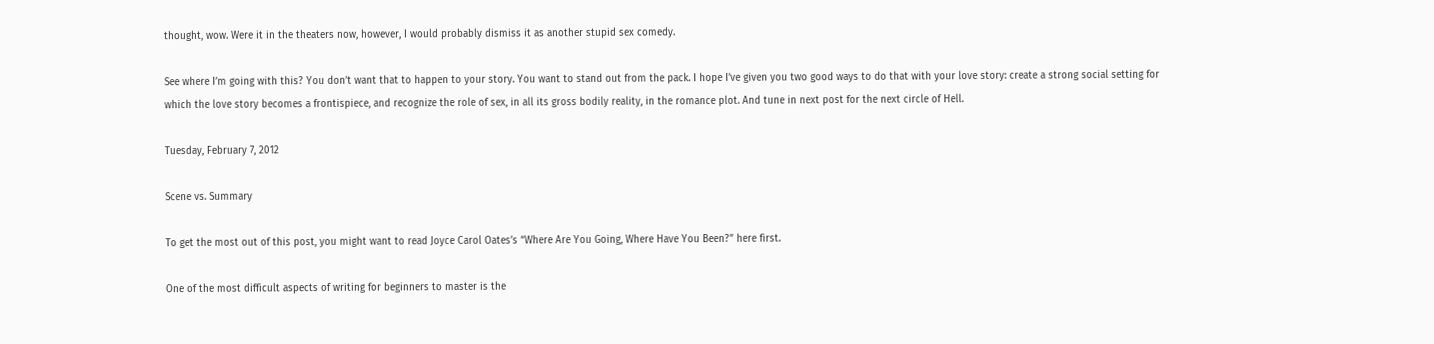thought, wow. Were it in the theaters now, however, I would probably dismiss it as another stupid sex comedy.

See where I’m going with this? You don’t want that to happen to your story. You want to stand out from the pack. I hope I’ve given you two good ways to do that with your love story: create a strong social setting for which the love story becomes a frontispiece, and recognize the role of sex, in all its gross bodily reality, in the romance plot. And tune in next post for the next circle of Hell.

Tuesday, February 7, 2012

Scene vs. Summary

To get the most out of this post, you might want to read Joyce Carol Oates’s “Where Are You Going, Where Have You Been?” here first.

One of the most difficult aspects of writing for beginners to master is the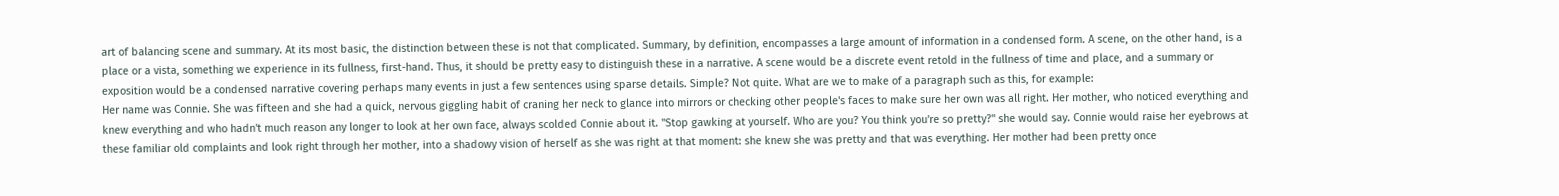art of balancing scene and summary. At its most basic, the distinction between these is not that complicated. Summary, by definition, encompasses a large amount of information in a condensed form. A scene, on the other hand, is a place or a vista, something we experience in its fullness, first-hand. Thus, it should be pretty easy to distinguish these in a narrative. A scene would be a discrete event retold in the fullness of time and place, and a summary or exposition would be a condensed narrative covering perhaps many events in just a few sentences using sparse details. Simple? Not quite. What are we to make of a paragraph such as this, for example:
Her name was Connie. She was fifteen and she had a quick, nervous giggling habit of craning her neck to glance into mirrors or checking other people's faces to make sure her own was all right. Her mother, who noticed everything and knew everything and who hadn't much reason any longer to look at her own face, always scolded Connie about it. "Stop gawking at yourself. Who are you? You think you're so pretty?" she would say. Connie would raise her eyebrows at these familiar old complaints and look right through her mother, into a shadowy vision of herself as she was right at that moment: she knew she was pretty and that was everything. Her mother had been pretty once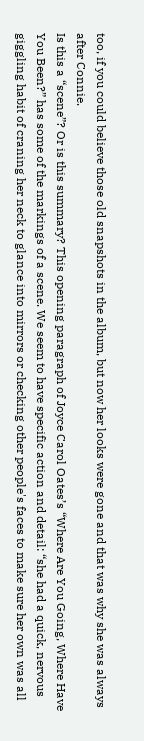too, if you could believe those old snapshots in the album, but now her looks were gone and that was why she was always after Connie.
Is this a “scene”? Or is this summary? This opening paragraph of Joyce Carol Oates’s “Where Are You Going, Where Have You Been?” has some of the markings of a scene. We seem to have specific action and detail: “she had a quick, nervous giggling habit of craning her neck to glance into mirrors or checking other people's faces to make sure her own was all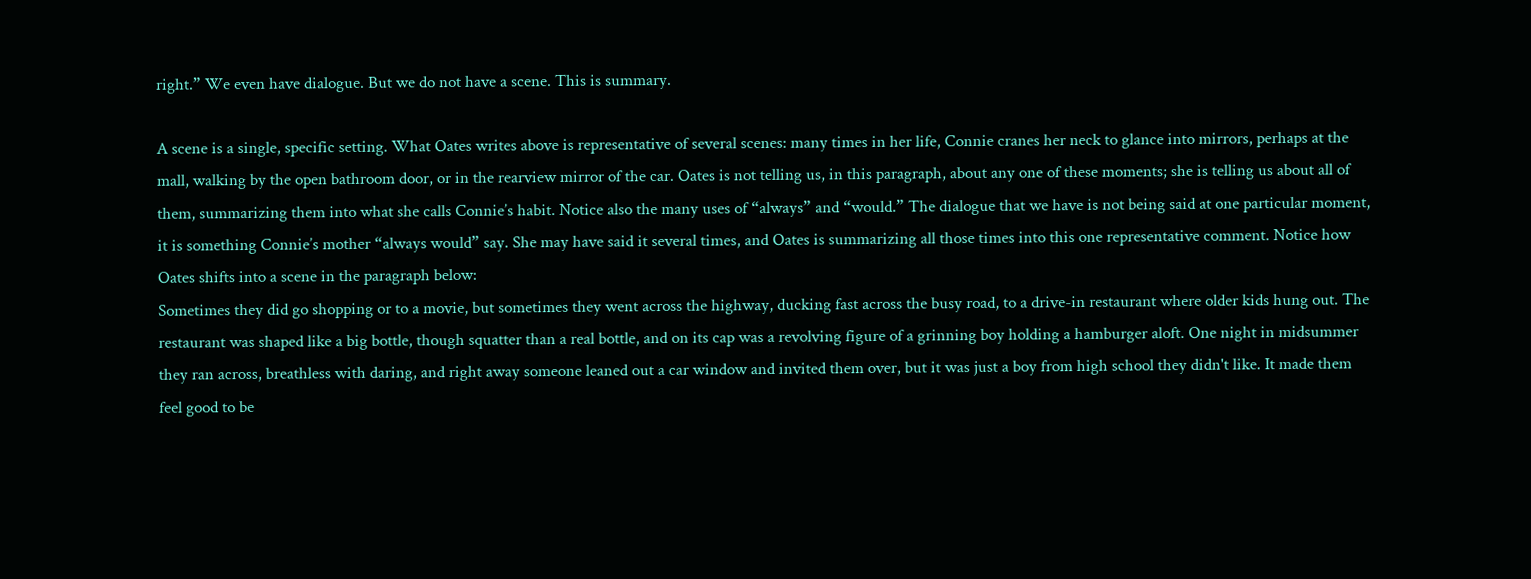right.” We even have dialogue. But we do not have a scene. This is summary.

A scene is a single, specific setting. What Oates writes above is representative of several scenes: many times in her life, Connie cranes her neck to glance into mirrors, perhaps at the mall, walking by the open bathroom door, or in the rearview mirror of the car. Oates is not telling us, in this paragraph, about any one of these moments; she is telling us about all of them, summarizing them into what she calls Connie’s habit. Notice also the many uses of “always” and “would.” The dialogue that we have is not being said at one particular moment, it is something Connie’s mother “always would” say. She may have said it several times, and Oates is summarizing all those times into this one representative comment. Notice how Oates shifts into a scene in the paragraph below:
Sometimes they did go shopping or to a movie, but sometimes they went across the highway, ducking fast across the busy road, to a drive-in restaurant where older kids hung out. The restaurant was shaped like a big bottle, though squatter than a real bottle, and on its cap was a revolving figure of a grinning boy holding a hamburger aloft. One night in midsummer they ran across, breathless with daring, and right away someone leaned out a car window and invited them over, but it was just a boy from high school they didn't like. It made them feel good to be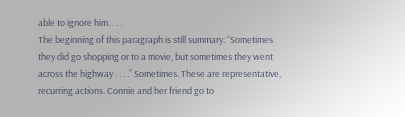able to ignore him. . . .
The beginning of this paragraph is still summary: “Sometimes they did go shopping or to a movie, but sometimes they went across the highway . . . .” Sometimes. These are representative, recurring actions. Connie and her friend go to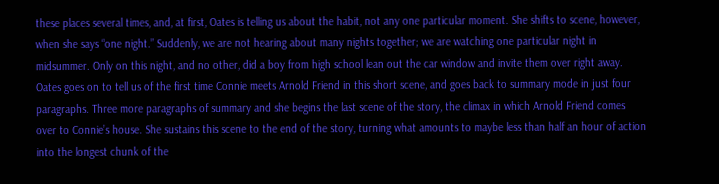these places several times, and, at first, Oates is telling us about the habit, not any one particular moment. She shifts to scene, however, when she says “one night.” Suddenly, we are not hearing about many nights together; we are watching one particular night in midsummer. Only on this night, and no other, did a boy from high school lean out the car window and invite them over right away. Oates goes on to tell us of the first time Connie meets Arnold Friend in this short scene, and goes back to summary mode in just four paragraphs. Three more paragraphs of summary and she begins the last scene of the story, the climax in which Arnold Friend comes over to Connie’s house. She sustains this scene to the end of the story, turning what amounts to maybe less than half an hour of action into the longest chunk of the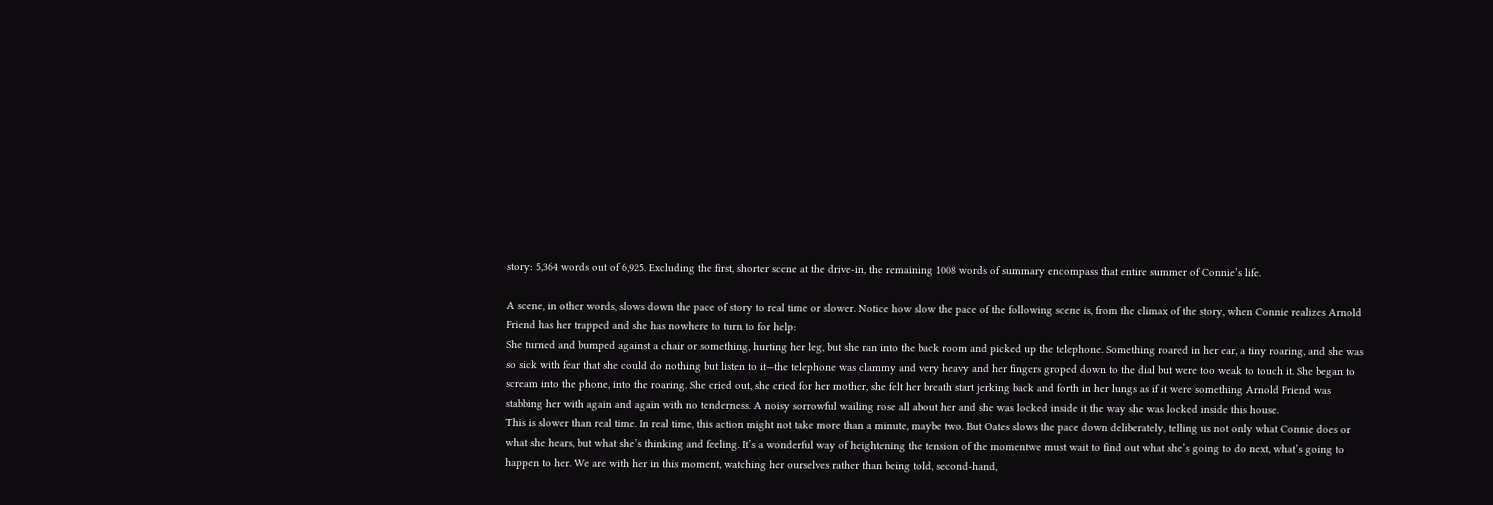story: 5,364 words out of 6,925. Excluding the first, shorter scene at the drive-in, the remaining 1008 words of summary encompass that entire summer of Connie’s life.

A scene, in other words, slows down the pace of story to real time or slower. Notice how slow the pace of the following scene is, from the climax of the story, when Connie realizes Arnold Friend has her trapped and she has nowhere to turn to for help:
She turned and bumped against a chair or something, hurting her leg, but she ran into the back room and picked up the telephone. Something roared in her ear, a tiny roaring, and she was so sick with fear that she could do nothing but listen to it—the telephone was clammy and very heavy and her fingers groped down to the dial but were too weak to touch it. She began to scream into the phone, into the roaring. She cried out, she cried for her mother, she felt her breath start jerking back and forth in her lungs as if it were something Arnold Friend was stabbing her with again and again with no tenderness. A noisy sorrowful wailing rose all about her and she was locked inside it the way she was locked inside this house.
This is slower than real time. In real time, this action might not take more than a minute, maybe two. But Oates slows the pace down deliberately, telling us not only what Connie does or what she hears, but what she’s thinking and feeling. It’s a wonderful way of heightening the tension of the momentwe must wait to find out what she’s going to do next, what’s going to happen to her. We are with her in this moment, watching her ourselves rather than being told, second-hand,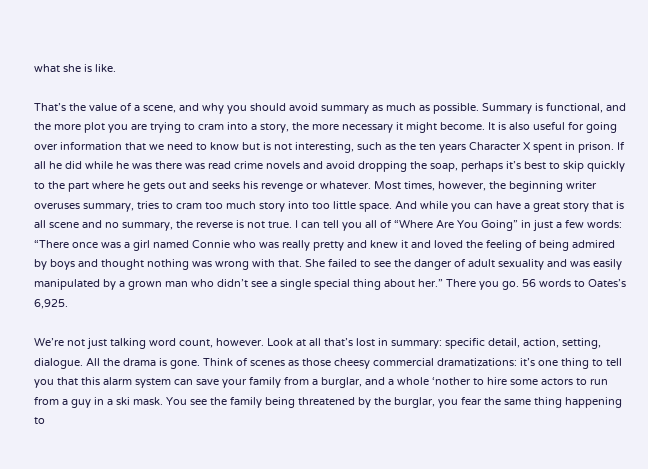what she is like.

That’s the value of a scene, and why you should avoid summary as much as possible. Summary is functional, and the more plot you are trying to cram into a story, the more necessary it might become. It is also useful for going over information that we need to know but is not interesting, such as the ten years Character X spent in prison. If all he did while he was there was read crime novels and avoid dropping the soap, perhaps it’s best to skip quickly to the part where he gets out and seeks his revenge or whatever. Most times, however, the beginning writer overuses summary, tries to cram too much story into too little space. And while you can have a great story that is all scene and no summary, the reverse is not true. I can tell you all of “Where Are You Going” in just a few words: “There once was a girl named Connie who was really pretty and knew it and loved the feeling of being admired by boys and thought nothing was wrong with that. She failed to see the danger of adult sexuality and was easily manipulated by a grown man who didn’t see a single special thing about her.” There you go. 56 words to Oates’s 6,925.

We’re not just talking word count, however. Look at all that’s lost in summary: specific detail, action, setting, dialogue. All the drama is gone. Think of scenes as those cheesy commercial dramatizations: it’s one thing to tell you that this alarm system can save your family from a burglar, and a whole ‘nother to hire some actors to run from a guy in a ski mask. You see the family being threatened by the burglar, you fear the same thing happening to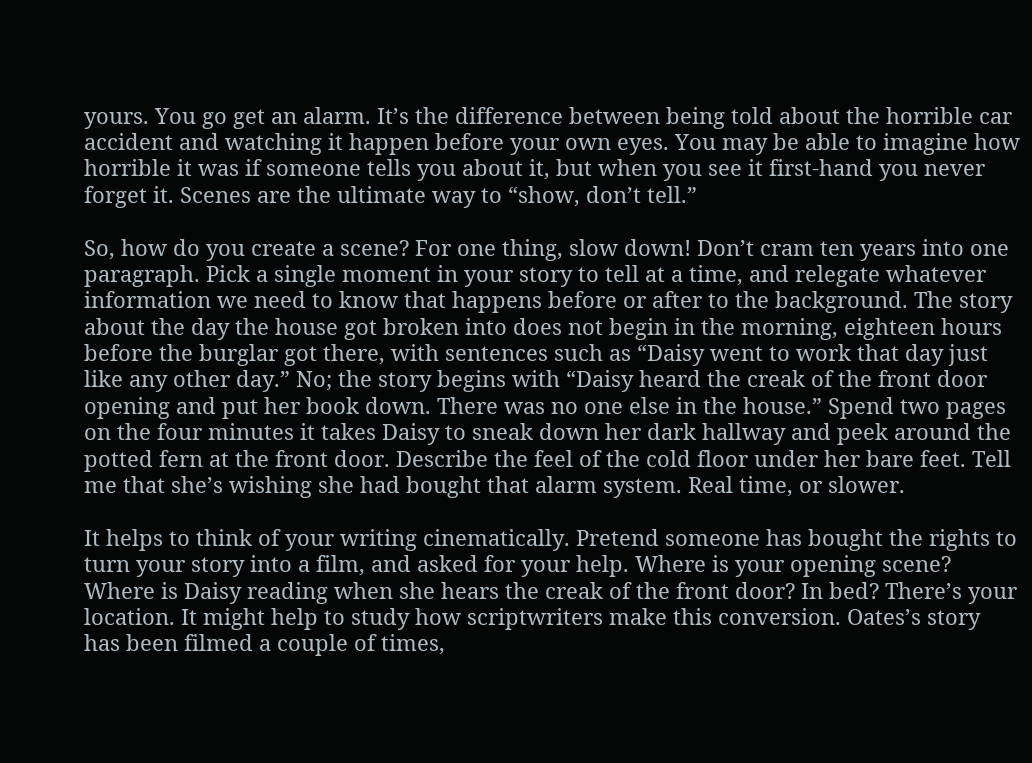yours. You go get an alarm. It’s the difference between being told about the horrible car accident and watching it happen before your own eyes. You may be able to imagine how horrible it was if someone tells you about it, but when you see it first-hand you never forget it. Scenes are the ultimate way to “show, don’t tell.”

So, how do you create a scene? For one thing, slow down! Don’t cram ten years into one paragraph. Pick a single moment in your story to tell at a time, and relegate whatever information we need to know that happens before or after to the background. The story about the day the house got broken into does not begin in the morning, eighteen hours before the burglar got there, with sentences such as “Daisy went to work that day just like any other day.” No; the story begins with “Daisy heard the creak of the front door opening and put her book down. There was no one else in the house.” Spend two pages on the four minutes it takes Daisy to sneak down her dark hallway and peek around the potted fern at the front door. Describe the feel of the cold floor under her bare feet. Tell me that she’s wishing she had bought that alarm system. Real time, or slower.

It helps to think of your writing cinematically. Pretend someone has bought the rights to turn your story into a film, and asked for your help. Where is your opening scene? Where is Daisy reading when she hears the creak of the front door? In bed? There’s your location. It might help to study how scriptwriters make this conversion. Oates’s story has been filmed a couple of times,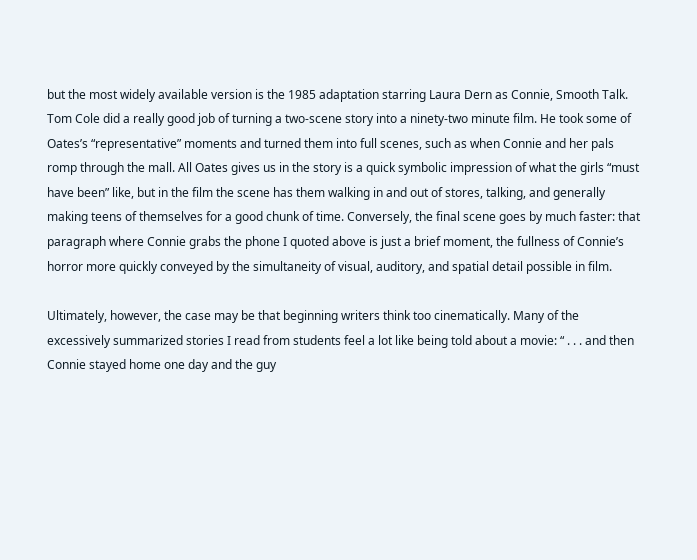but the most widely available version is the 1985 adaptation starring Laura Dern as Connie, Smooth Talk. Tom Cole did a really good job of turning a two-scene story into a ninety-two minute film. He took some of Oates’s “representative” moments and turned them into full scenes, such as when Connie and her pals romp through the mall. All Oates gives us in the story is a quick symbolic impression of what the girls “must have been” like, but in the film the scene has them walking in and out of stores, talking, and generally making teens of themselves for a good chunk of time. Conversely, the final scene goes by much faster: that paragraph where Connie grabs the phone I quoted above is just a brief moment, the fullness of Connie’s horror more quickly conveyed by the simultaneity of visual, auditory, and spatial detail possible in film.

Ultimately, however, the case may be that beginning writers think too cinematically. Many of the excessively summarized stories I read from students feel a lot like being told about a movie: “ . . . and then Connie stayed home one day and the guy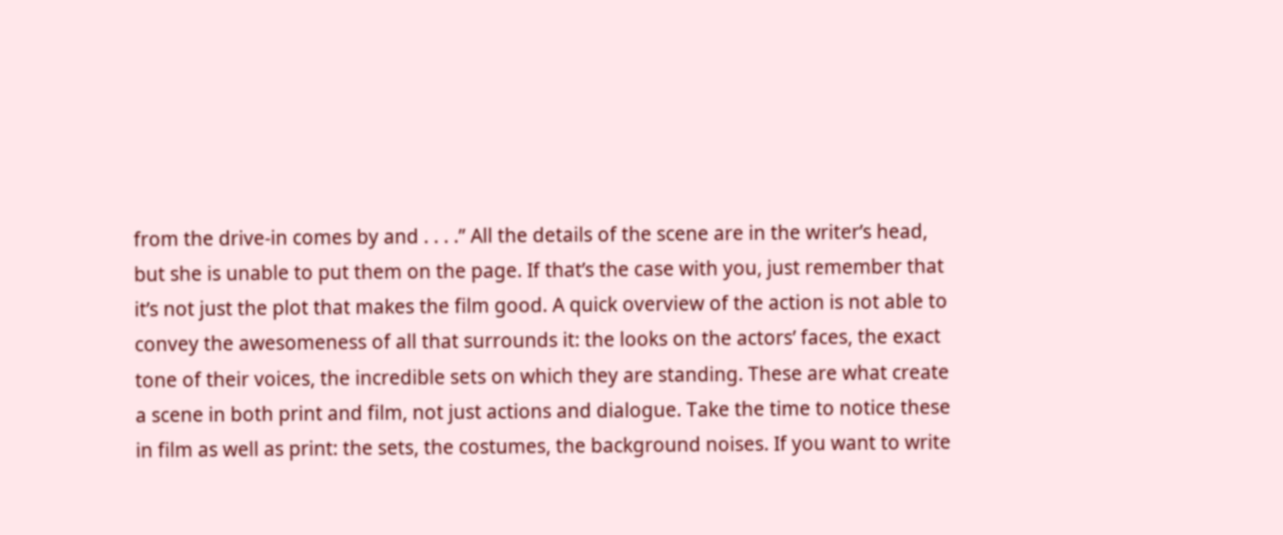from the drive-in comes by and . . . .” All the details of the scene are in the writer’s head, but she is unable to put them on the page. If that’s the case with you, just remember that it’s not just the plot that makes the film good. A quick overview of the action is not able to convey the awesomeness of all that surrounds it: the looks on the actors’ faces, the exact tone of their voices, the incredible sets on which they are standing. These are what create a scene in both print and film, not just actions and dialogue. Take the time to notice these in film as well as print: the sets, the costumes, the background noises. If you want to write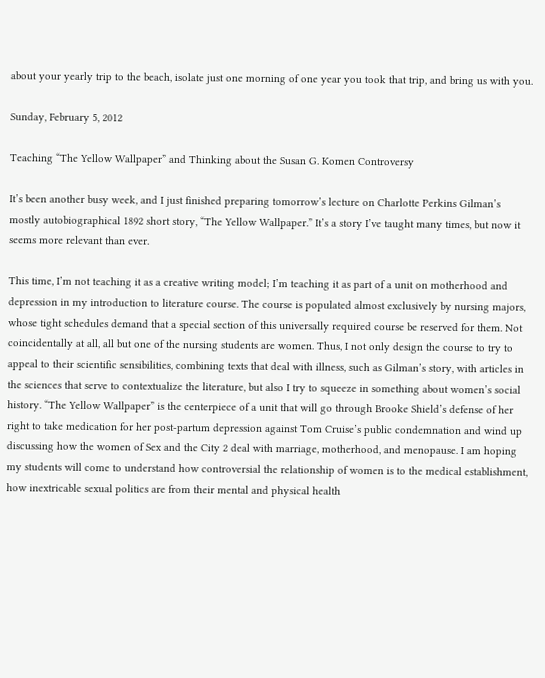about your yearly trip to the beach, isolate just one morning of one year you took that trip, and bring us with you.

Sunday, February 5, 2012

Teaching “The Yellow Wallpaper” and Thinking about the Susan G. Komen Controversy

It’s been another busy week, and I just finished preparing tomorrow’s lecture on Charlotte Perkins Gilman’s mostly autobiographical 1892 short story, “The Yellow Wallpaper.” It’s a story I’ve taught many times, but now it seems more relevant than ever.

This time, I’m not teaching it as a creative writing model; I’m teaching it as part of a unit on motherhood and depression in my introduction to literature course. The course is populated almost exclusively by nursing majors, whose tight schedules demand that a special section of this universally required course be reserved for them. Not coincidentally at all, all but one of the nursing students are women. Thus, I not only design the course to try to appeal to their scientific sensibilities, combining texts that deal with illness, such as Gilman’s story, with articles in the sciences that serve to contextualize the literature, but also I try to squeeze in something about women’s social history. “The Yellow Wallpaper” is the centerpiece of a unit that will go through Brooke Shield’s defense of her right to take medication for her post-partum depression against Tom Cruise’s public condemnation and wind up discussing how the women of Sex and the City 2 deal with marriage, motherhood, and menopause. I am hoping my students will come to understand how controversial the relationship of women is to the medical establishment, how inextricable sexual politics are from their mental and physical health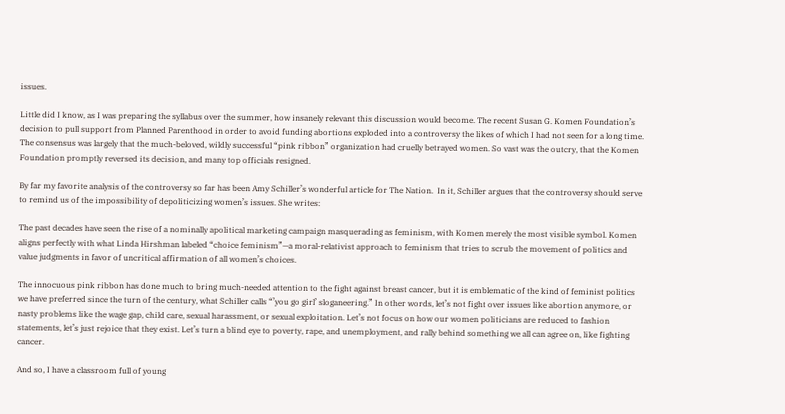issues.

Little did I know, as I was preparing the syllabus over the summer, how insanely relevant this discussion would become. The recent Susan G. Komen Foundation’s decision to pull support from Planned Parenthood in order to avoid funding abortions exploded into a controversy the likes of which I had not seen for a long time. The consensus was largely that the much-beloved, wildly successful “pink ribbon” organization had cruelly betrayed women. So vast was the outcry, that the Komen Foundation promptly reversed its decision, and many top officials resigned.

By far my favorite analysis of the controversy so far has been Amy Schiller’s wonderful article for The Nation.  In it, Schiller argues that the controversy should serve to remind us of the impossibility of depoliticizing women’s issues. She writes:

The past decades have seen the rise of a nominally apolitical marketing campaign masquerading as feminism, with Komen merely the most visible symbol. Komen aligns perfectly with what Linda Hirshman labeled “choice feminism”—a moral-relativist approach to feminism that tries to scrub the movement of politics and value judgments in favor of uncritical affirmation of all women’s choices.

The innocuous pink ribbon has done much to bring much-needed attention to the fight against breast cancer, but it is emblematic of the kind of feminist politics we have preferred since the turn of the century, what Schiller calls “’you go girl’ sloganeering.” In other words, let’s not fight over issues like abortion anymore, or nasty problems like the wage gap, child care, sexual harassment, or sexual exploitation. Let’s not focus on how our women politicians are reduced to fashion statements, let’s just rejoice that they exist. Let’s turn a blind eye to poverty, rape, and unemployment, and rally behind something we all can agree on, like fighting cancer.

And so, I have a classroom full of young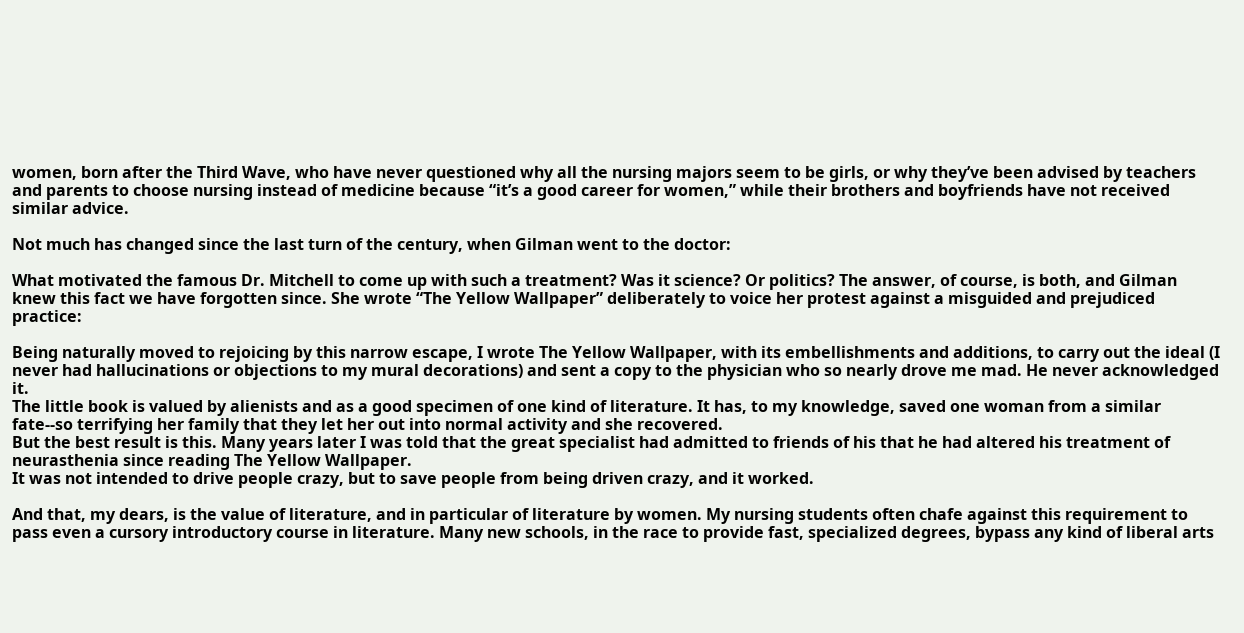women, born after the Third Wave, who have never questioned why all the nursing majors seem to be girls, or why they’ve been advised by teachers and parents to choose nursing instead of medicine because “it’s a good career for women,” while their brothers and boyfriends have not received similar advice.

Not much has changed since the last turn of the century, when Gilman went to the doctor:

What motivated the famous Dr. Mitchell to come up with such a treatment? Was it science? Or politics? The answer, of course, is both, and Gilman knew this fact we have forgotten since. She wrote “The Yellow Wallpaper” deliberately to voice her protest against a misguided and prejudiced practice:

Being naturally moved to rejoicing by this narrow escape, I wrote The Yellow Wallpaper, with its embellishments and additions, to carry out the ideal (I never had hallucinations or objections to my mural decorations) and sent a copy to the physician who so nearly drove me mad. He never acknowledged it.
The little book is valued by alienists and as a good specimen of one kind of literature. It has, to my knowledge, saved one woman from a similar fate--so terrifying her family that they let her out into normal activity and she recovered.
But the best result is this. Many years later I was told that the great specialist had admitted to friends of his that he had altered his treatment of neurasthenia since reading The Yellow Wallpaper.
It was not intended to drive people crazy, but to save people from being driven crazy, and it worked.

And that, my dears, is the value of literature, and in particular of literature by women. My nursing students often chafe against this requirement to pass even a cursory introductory course in literature. Many new schools, in the race to provide fast, specialized degrees, bypass any kind of liberal arts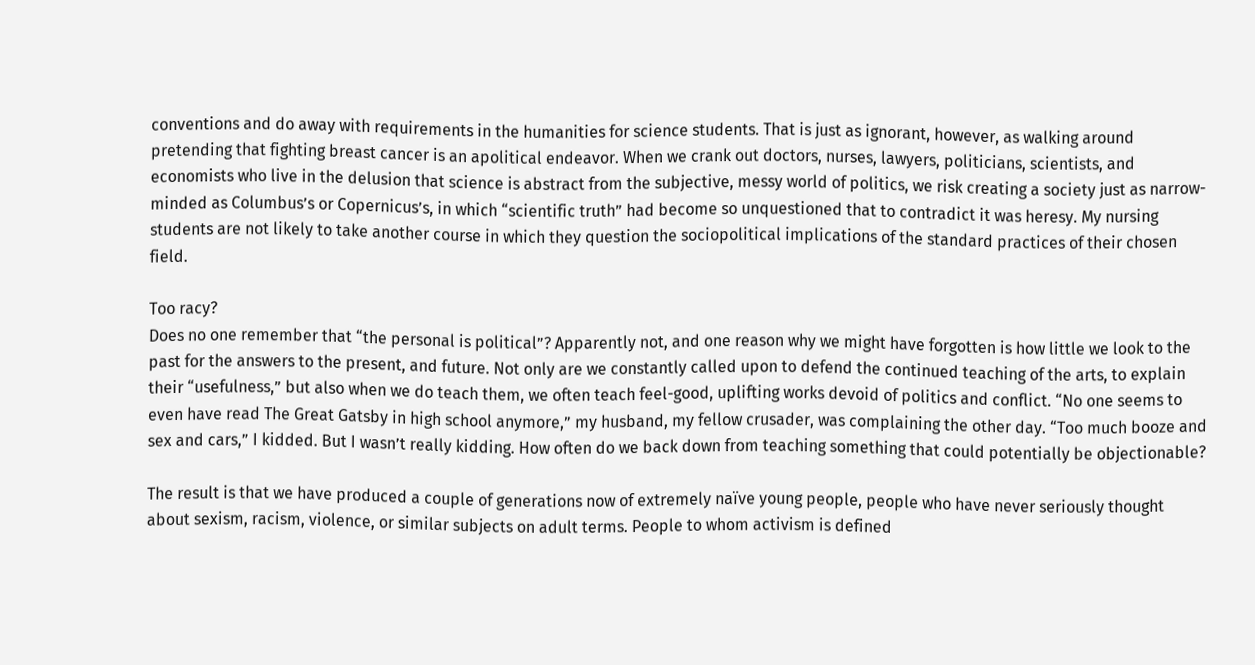conventions and do away with requirements in the humanities for science students. That is just as ignorant, however, as walking around pretending that fighting breast cancer is an apolitical endeavor. When we crank out doctors, nurses, lawyers, politicians, scientists, and economists who live in the delusion that science is abstract from the subjective, messy world of politics, we risk creating a society just as narrow-minded as Columbus’s or Copernicus’s, in which “scientific truth” had become so unquestioned that to contradict it was heresy. My nursing students are not likely to take another course in which they question the sociopolitical implications of the standard practices of their chosen field.

Too racy?
Does no one remember that “the personal is political”? Apparently not, and one reason why we might have forgotten is how little we look to the past for the answers to the present, and future. Not only are we constantly called upon to defend the continued teaching of the arts, to explain their “usefulness,” but also when we do teach them, we often teach feel-good, uplifting works devoid of politics and conflict. “No one seems to even have read The Great Gatsby in high school anymore,” my husband, my fellow crusader, was complaining the other day. “Too much booze and sex and cars,” I kidded. But I wasn’t really kidding. How often do we back down from teaching something that could potentially be objectionable?

The result is that we have produced a couple of generations now of extremely naïve young people, people who have never seriously thought about sexism, racism, violence, or similar subjects on adult terms. People to whom activism is defined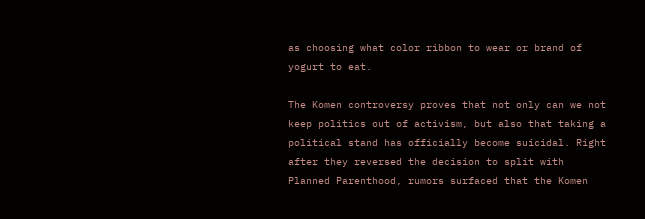as choosing what color ribbon to wear or brand of yogurt to eat.

The Komen controversy proves that not only can we not keep politics out of activism, but also that taking a political stand has officially become suicidal. Right after they reversed the decision to split with Planned Parenthood, rumors surfaced that the Komen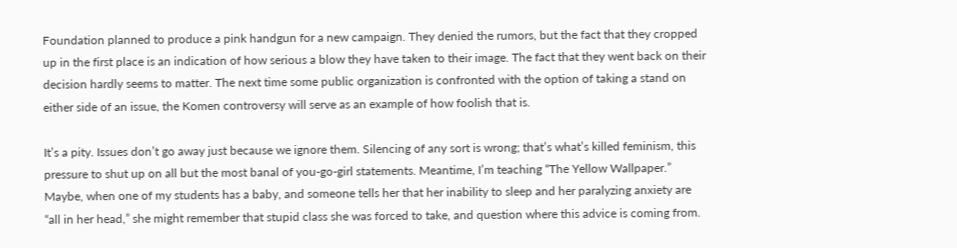Foundation planned to produce a pink handgun for a new campaign. They denied the rumors, but the fact that they cropped up in the first place is an indication of how serious a blow they have taken to their image. The fact that they went back on their decision hardly seems to matter. The next time some public organization is confronted with the option of taking a stand on either side of an issue, the Komen controversy will serve as an example of how foolish that is.

It’s a pity. Issues don’t go away just because we ignore them. Silencing of any sort is wrong; that’s what’s killed feminism, this pressure to shut up on all but the most banal of you-go-girl statements. Meantime, I’m teaching “The Yellow Wallpaper.” Maybe, when one of my students has a baby, and someone tells her that her inability to sleep and her paralyzing anxiety are “all in her head,” she might remember that stupid class she was forced to take, and question where this advice is coming from.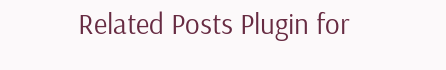Related Posts Plugin for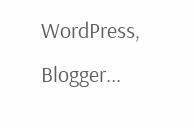WordPress, Blogger...